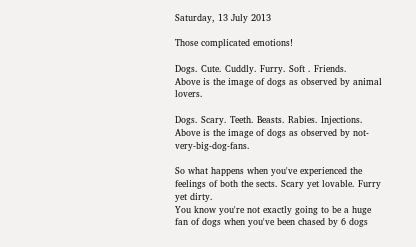Saturday, 13 July 2013

Those complicated emotions!

Dogs. Cute. Cuddly. Furry. Soft . Friends.
Above is the image of dogs as observed by animal lovers.

Dogs. Scary. Teeth. Beasts. Rabies. Injections.
Above is the image of dogs as observed by not-very-big-dog-fans.

So what happens when you've experienced the feelings of both the sects. Scary yet lovable. Furry yet dirty.
You know you're not exactly going to be a huge fan of dogs when you've been chased by 6 dogs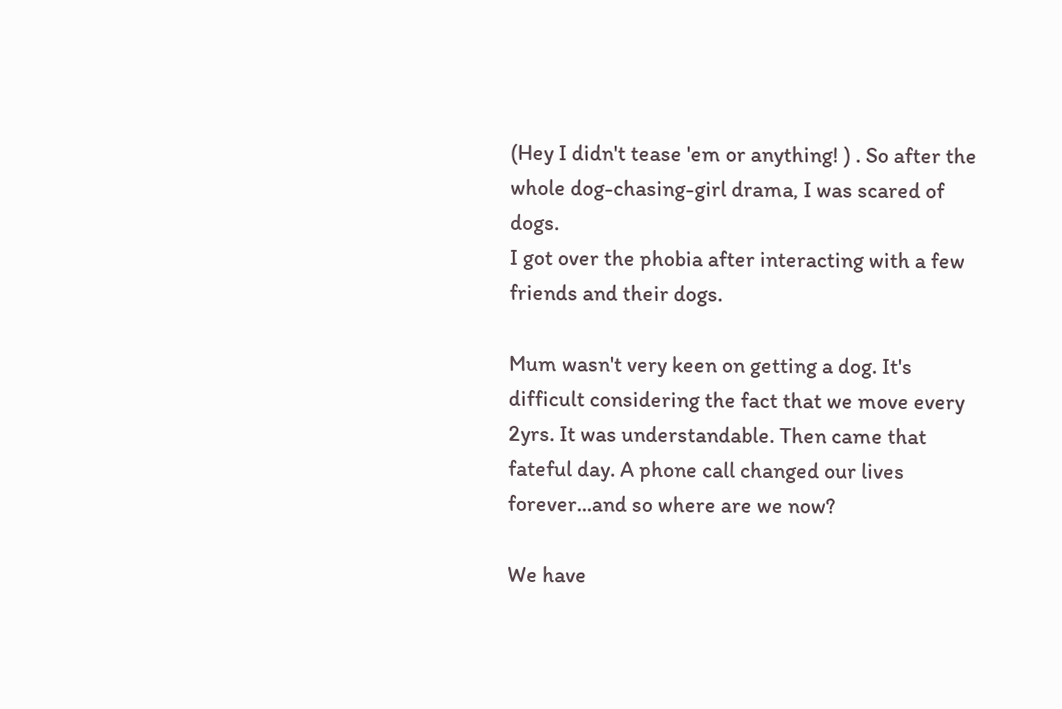(Hey I didn't tease 'em or anything! ) . So after the whole dog-chasing-girl drama, I was scared of dogs.
I got over the phobia after interacting with a few friends and their dogs.

Mum wasn't very keen on getting a dog. It's difficult considering the fact that we move every 2yrs. It was understandable. Then came that fateful day. A phone call changed our lives forever...and so where are we now?

We have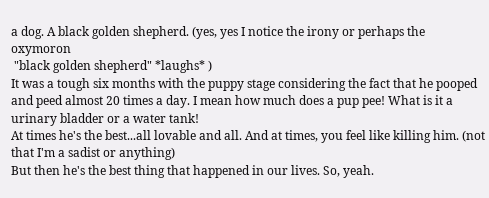a dog. A black golden shepherd. (yes, yes I notice the irony or perhaps the oxymoron
 "black golden shepherd" *laughs* )
It was a tough six months with the puppy stage considering the fact that he pooped and peed almost 20 times a day. I mean how much does a pup pee! What is it a urinary bladder or a water tank!
At times he's the best...all lovable and all. And at times, you feel like killing him. (not that I'm a sadist or anything)
But then he's the best thing that happened in our lives. So, yeah.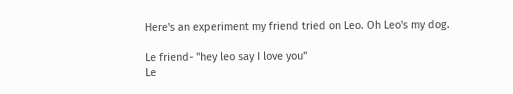Here's an experiment my friend tried on Leo. Oh Leo's my dog.

Le friend- "hey leo say I love you"
Le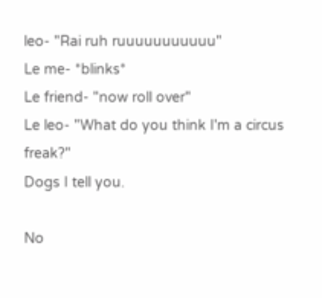leo- "Rai ruh ruuuuuuuuuuu"
Le me- *blinks*
Le friend- "now roll over"
Le leo- "What do you think I'm a circus freak?"
Dogs I tell you.

No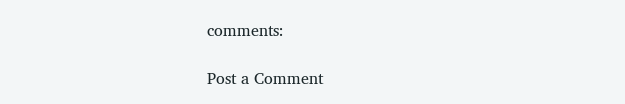comments:

Post a Comment